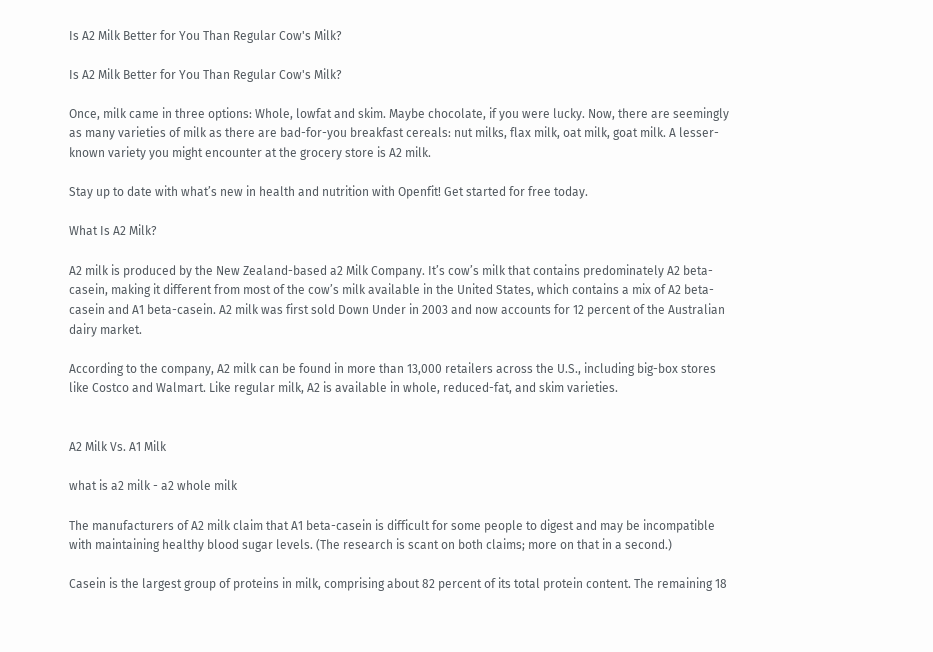Is A2 Milk Better for You Than Regular Cow's Milk?

Is A2 Milk Better for You Than Regular Cow's Milk?

Once, milk came in three options: Whole, lowfat and skim. Maybe chocolate, if you were lucky. Now, there are seemingly as many varieties of milk as there are bad-for-you breakfast cereals: nut milks, flax milk, oat milk, goat milk. A lesser-known variety you might encounter at the grocery store is A2 milk.

Stay up to date with what’s new in health and nutrition with Openfit! Get started for free today.

What Is A2 Milk?

A2 milk is produced by the New Zealand-based a2 Milk Company. It’s cow’s milk that contains predominately A2 beta-casein, making it different from most of the cow’s milk available in the United States, which contains a mix of A2 beta-casein and A1 beta-casein. A2 milk was first sold Down Under in 2003 and now accounts for 12 percent of the Australian dairy market.

According to the company, A2 milk can be found in more than 13,000 retailers across the U.S., including big-box stores like Costco and Walmart. Like regular milk, A2 is available in whole, reduced-fat, and skim varieties.


A2 Milk Vs. A1 Milk

what is a2 milk - a2 whole milk

The manufacturers of A2 milk claim that A1 beta-casein is difficult for some people to digest and may be incompatible with maintaining healthy blood sugar levels. (The research is scant on both claims; more on that in a second.)

Casein is the largest group of proteins in milk, comprising about 82 percent of its total protein content. The remaining 18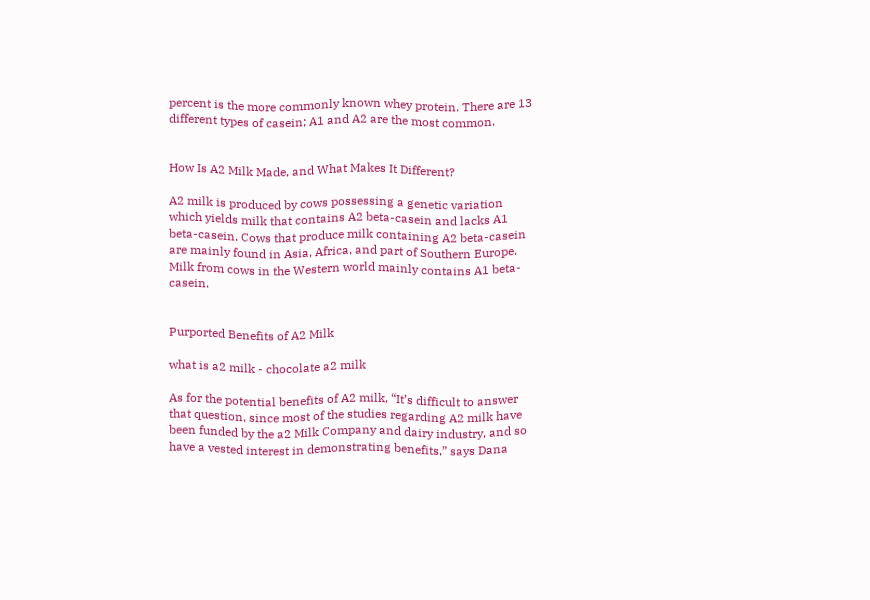percent is the more commonly known whey protein. There are 13 different types of casein; A1 and A2 are the most common.


How Is A2 Milk Made, and What Makes It Different?

A2 milk is produced by cows possessing a genetic variation which yields milk that contains A2 beta-casein and lacks A1 beta-casein. Cows that produce milk containing A2 beta-casein are mainly found in Asia, Africa, and part of Southern Europe. Milk from cows in the Western world mainly contains A1 beta-casein.


Purported Benefits of A2 Milk

what is a2 milk - chocolate a2 milk

As for the potential benefits of A2 milk, “It’s difficult to answer that question, since most of the studies regarding A2 milk have been funded by the a2 Milk Company and dairy industry, and so have a vested interest in demonstrating benefits,” says Dana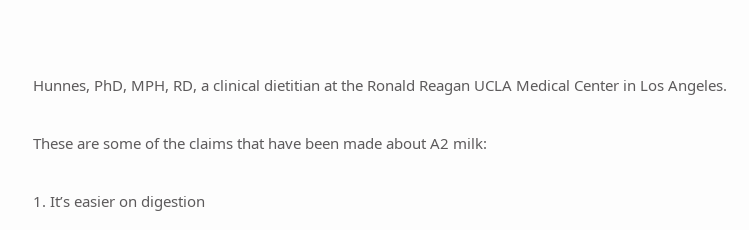Hunnes, PhD, MPH, RD, a clinical dietitian at the Ronald Reagan UCLA Medical Center in Los Angeles.

These are some of the claims that have been made about A2 milk:

1. It’s easier on digestion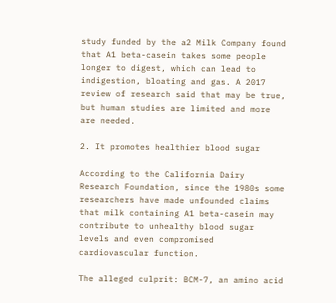study funded by the a2 Milk Company found that A1 beta-casein takes some people longer to digest, which can lead to indigestion, bloating and gas. A 2017 review of research said that may be true, but human studies are limited and more are needed.

2. It promotes healthier blood sugar

According to the California Dairy Research Foundation, since the 1980s some researchers have made unfounded claims that milk containing A1 beta-casein may contribute to unhealthy blood sugar levels and even compromised cardiovascular function.

The alleged culprit: BCM-7, an amino acid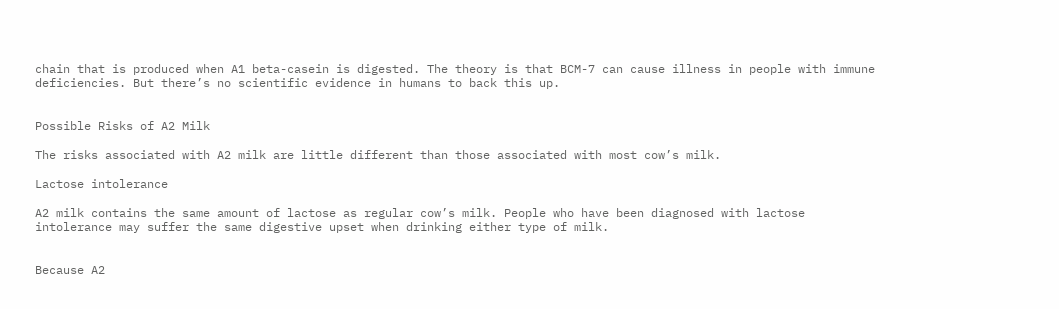chain that is produced when A1 beta-casein is digested. The theory is that BCM-7 can cause illness in people with immune deficiencies. But there’s no scientific evidence in humans to back this up.


Possible Risks of A2 Milk

The risks associated with A2 milk are little different than those associated with most cow’s milk.

Lactose intolerance

A2 milk contains the same amount of lactose as regular cow’s milk. People who have been diagnosed with lactose intolerance may suffer the same digestive upset when drinking either type of milk.


Because A2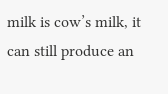milk is cow’s milk, it can still produce an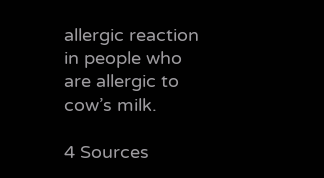allergic reaction in people who are allergic to cow’s milk.

4 Sources